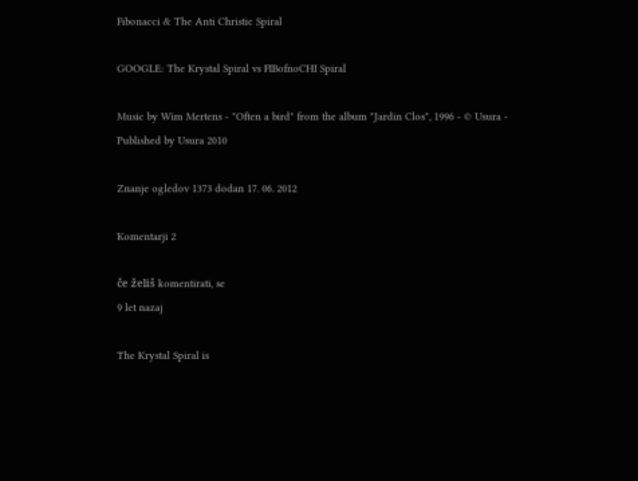Fibonacci & The Anti Christic Spiral

GOOGLE: The Krystal Spiral vs FIBofnoCHI Spiral

Music by Wim Mertens - "Often a bird" from the album "Jardin Clos", 1996 - © Usura - Published by Usura 2010

Znanje ogledov 1373 dodan 17. 06. 2012

Komentarji 2

če želiš komentirati, se
9 let nazaj

The Krystal Spiral is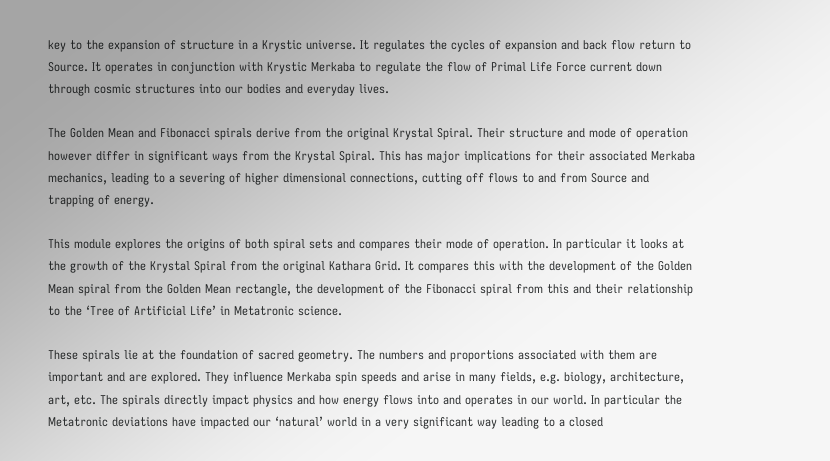key to the expansion of structure in a Krystic universe. It regulates the cycles of expansion and back flow return to Source. It operates in conjunction with Krystic Merkaba to regulate the flow of Primal Life Force current down through cosmic structures into our bodies and everyday lives.

The Golden Mean and Fibonacci spirals derive from the original Krystal Spiral. Their structure and mode of operation however differ in significant ways from the Krystal Spiral. This has major implications for their associated Merkaba mechanics, leading to a severing of higher dimensional connections, cutting off flows to and from Source and trapping of energy.

This module explores the origins of both spiral sets and compares their mode of operation. In particular it looks at the growth of the Krystal Spiral from the original Kathara Grid. It compares this with the development of the Golden Mean spiral from the Golden Mean rectangle, the development of the Fibonacci spiral from this and their relationship to the ‘Tree of Artificial Life’ in Metatronic science.

These spirals lie at the foundation of sacred geometry. The numbers and proportions associated with them are important and are explored. They influence Merkaba spin speeds and arise in many fields, e.g. biology, architecture, art, etc. The spirals directly impact physics and how energy flows into and operates in our world. In particular the Metatronic deviations have impacted our ‘natural’ world in a very significant way leading to a closed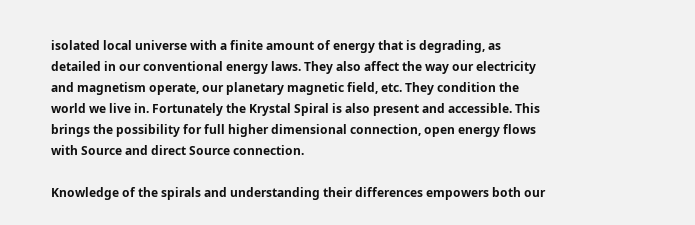isolated local universe with a finite amount of energy that is degrading, as detailed in our conventional energy laws. They also affect the way our electricity and magnetism operate, our planetary magnetic field, etc. They condition the world we live in. Fortunately the Krystal Spiral is also present and accessible. This brings the possibility for full higher dimensional connection, open energy flows with Source and direct Source connection.

Knowledge of the spirals and understanding their differences empowers both our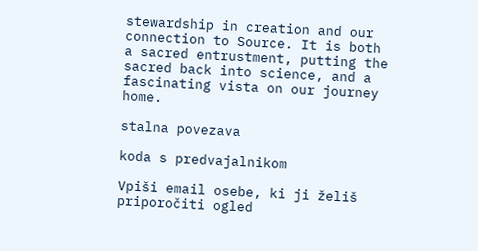stewardship in creation and our connection to Source. It is both a sacred entrustment, putting the sacred back into science, and a fascinating vista on our journey home.

stalna povezava

koda s predvajalnikom

Vpiši email osebe, ki ji želiš priporočiti ogled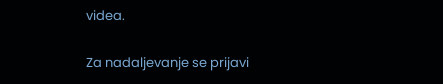videa.

Za nadaljevanje se prijavi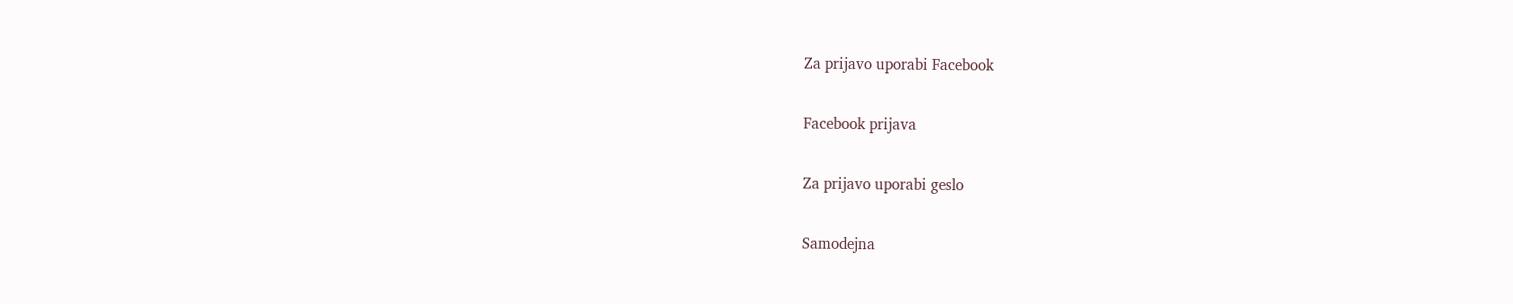Za prijavo uporabi Facebook

Facebook prijava

Za prijavo uporabi geslo

Samodejna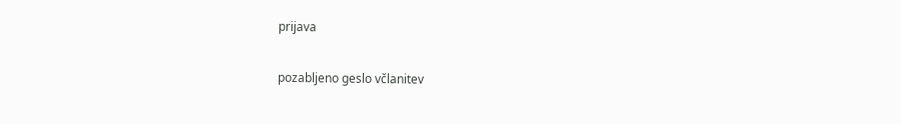prijava

pozabljeno geslo včlanitev